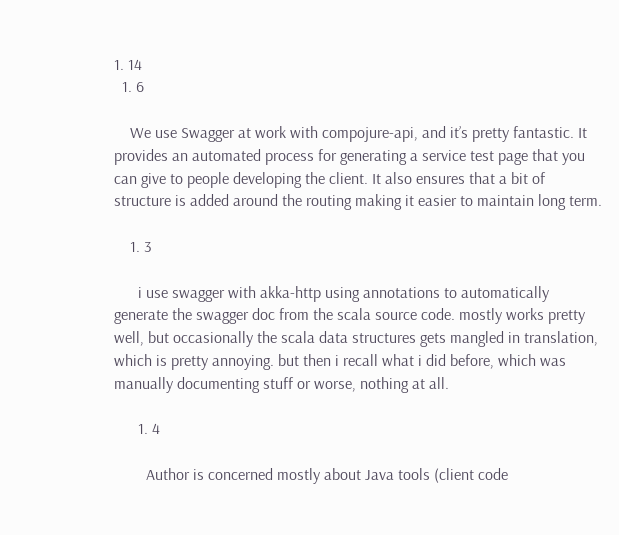1. 14
  1. 6

    We use Swagger at work with compojure-api, and it’s pretty fantastic. It provides an automated process for generating a service test page that you can give to people developing the client. It also ensures that a bit of structure is added around the routing making it easier to maintain long term.

    1. 3

      i use swagger with akka-http using annotations to automatically generate the swagger doc from the scala source code. mostly works pretty well, but occasionally the scala data structures gets mangled in translation, which is pretty annoying. but then i recall what i did before, which was manually documenting stuff or worse, nothing at all.

      1. 4

        Author is concerned mostly about Java tools (client code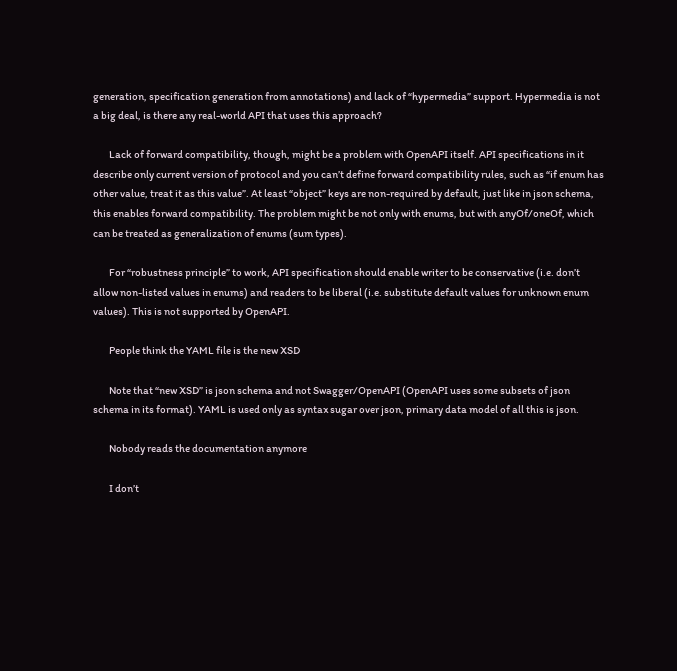generation, specification generation from annotations) and lack of “hypermedia” support. Hypermedia is not a big deal, is there any real-world API that uses this approach?

        Lack of forward compatibility, though, might be a problem with OpenAPI itself. API specifications in it describe only current version of protocol and you can’t define forward compatibility rules, such as “if enum has other value, treat it as this value”. At least “object” keys are non-required by default, just like in json schema, this enables forward compatibility. The problem might be not only with enums, but with anyOf/oneOf, which can be treated as generalization of enums (sum types).

        For “robustness principle” to work, API specification should enable writer to be conservative (i.e. don’t allow non-listed values in enums) and readers to be liberal (i.e. substitute default values for unknown enum values). This is not supported by OpenAPI.

        People think the YAML file is the new XSD

        Note that “new XSD” is json schema and not Swagger/OpenAPI (OpenAPI uses some subsets of json schema in its format). YAML is used only as syntax sugar over json, primary data model of all this is json.

        Nobody reads the documentation anymore

        I don’t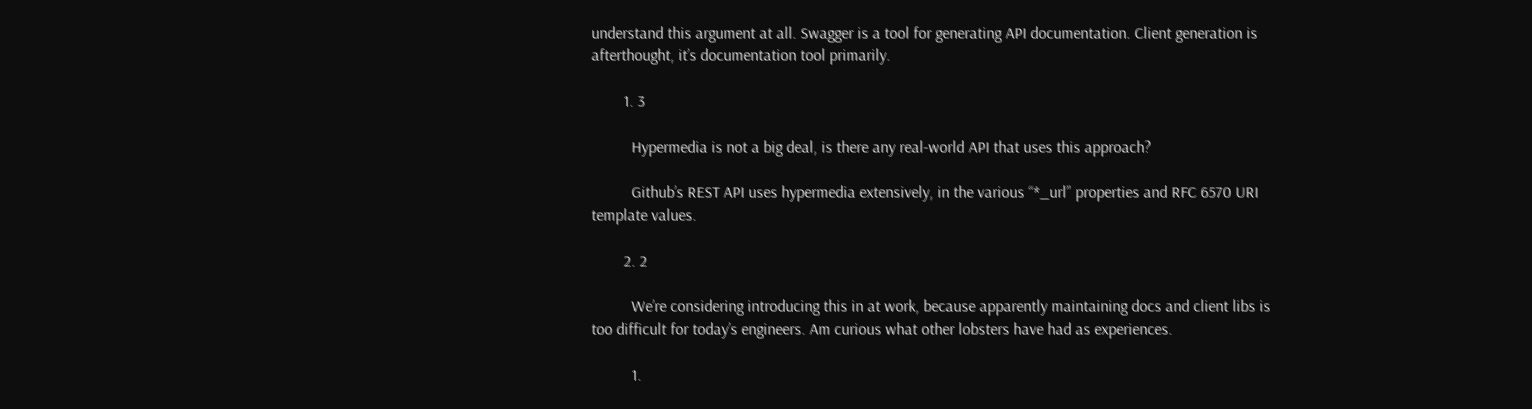understand this argument at all. Swagger is a tool for generating API documentation. Client generation is afterthought, it’s documentation tool primarily.

        1. 3

          Hypermedia is not a big deal, is there any real-world API that uses this approach?

          Github’s REST API uses hypermedia extensively, in the various “*_url” properties and RFC 6570 URI template values.

        2. 2

          We’re considering introducing this in at work, because apparently maintaining docs and client libs is too difficult for today’s engineers. Am curious what other lobsters have had as experiences.

          1.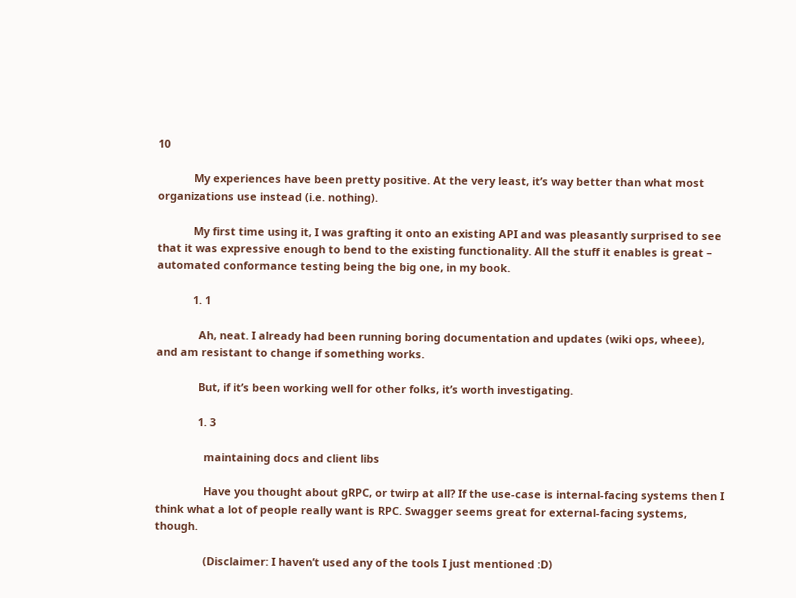10

            My experiences have been pretty positive. At the very least, it’s way better than what most organizations use instead (i.e. nothing).

            My first time using it, I was grafting it onto an existing API and was pleasantly surprised to see that it was expressive enough to bend to the existing functionality. All the stuff it enables is great – automated conformance testing being the big one, in my book.

            1. 1

              Ah, neat. I already had been running boring documentation and updates (wiki ops, wheee), and am resistant to change if something works.

              But, if it’s been working well for other folks, it’s worth investigating.

              1. 3

                maintaining docs and client libs

                Have you thought about gRPC, or twirp at all? If the use-case is internal-facing systems then I think what a lot of people really want is RPC. Swagger seems great for external-facing systems, though.

                (Disclaimer: I haven’t used any of the tools I just mentioned :D)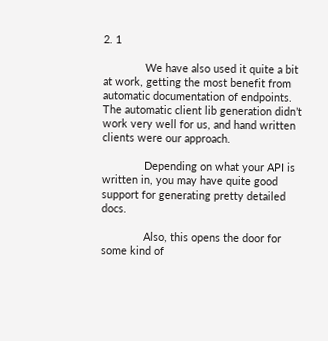2. 1

              We have also used it quite a bit at work, getting the most benefit from automatic documentation of endpoints. The automatic client lib generation didn’t work very well for us, and hand written clients were our approach.

              Depending on what your API is written in, you may have quite good support for generating pretty detailed docs.

              Also, this opens the door for some kind of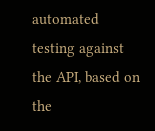automated testing against the API, based on the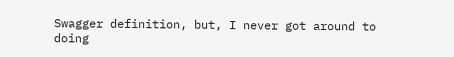Swagger definition, but, I never got around to doing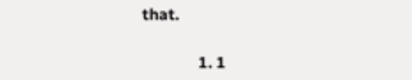that.

              1. 1